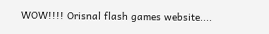WOW!!!! Orisnal flash games website....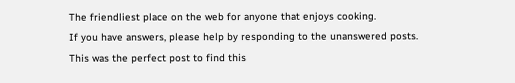The friendliest place on the web for anyone that enjoys cooking.
If you have answers, please help by responding to the unanswered posts.
This was the perfect post to find this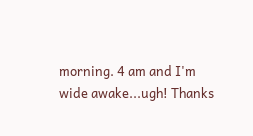morning. 4 am and I'm wide awake...ugh! Thanks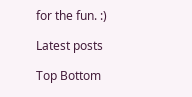for the fun. :)

Latest posts

Top Bottom